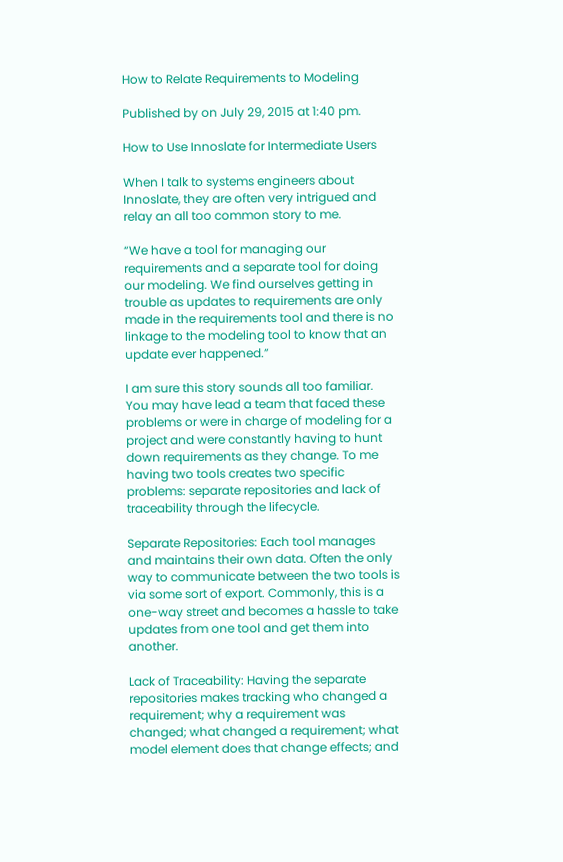How to Relate Requirements to Modeling

Published by on July 29, 2015 at 1:40 pm.

How to Use Innoslate for Intermediate Users

When I talk to systems engineers about Innoslate, they are often very intrigued and relay an all too common story to me.

“We have a tool for managing our requirements and a separate tool for doing our modeling. We find ourselves getting in trouble as updates to requirements are only made in the requirements tool and there is no linkage to the modeling tool to know that an update ever happened.”

I am sure this story sounds all too familiar. You may have lead a team that faced these problems or were in charge of modeling for a project and were constantly having to hunt down requirements as they change. To me having two tools creates two specific problems: separate repositories and lack of traceability through the lifecycle.

Separate Repositories: Each tool manages and maintains their own data. Often the only way to communicate between the two tools is via some sort of export. Commonly, this is a one-way street and becomes a hassle to take updates from one tool and get them into another.

Lack of Traceability: Having the separate repositories makes tracking who changed a requirement; why a requirement was changed; what changed a requirement; what model element does that change effects; and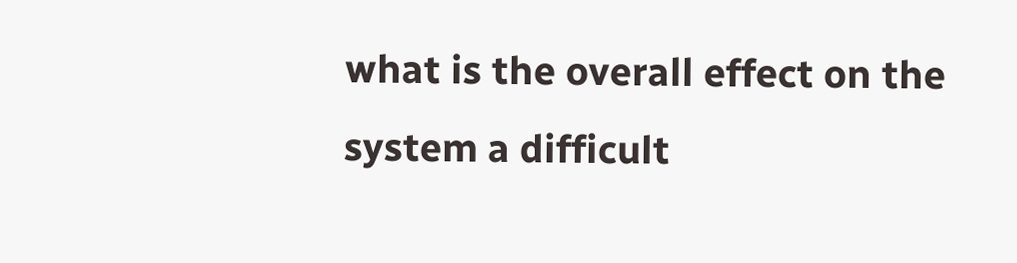what is the overall effect on the system a difficult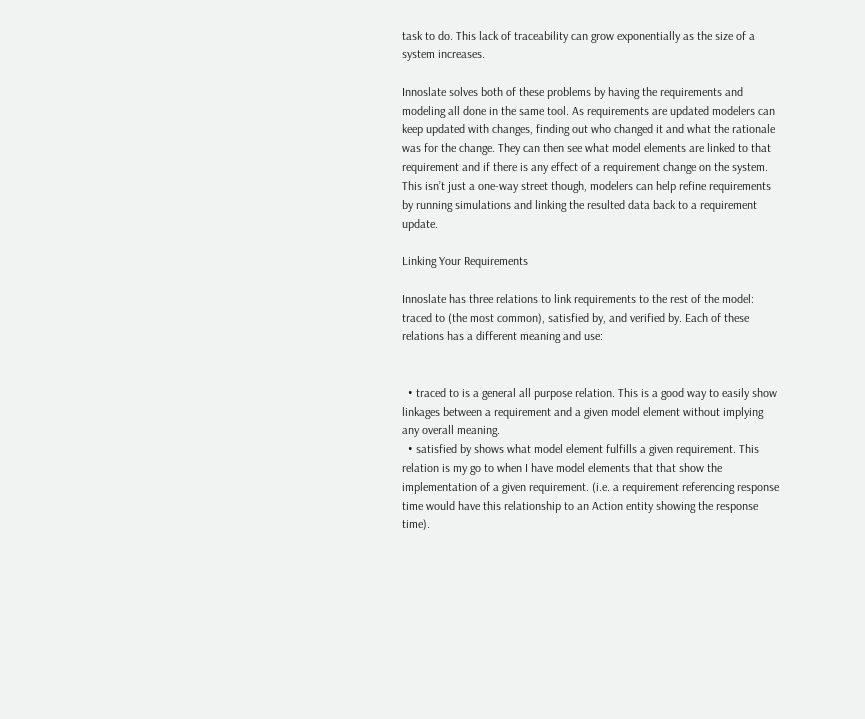task to do. This lack of traceability can grow exponentially as the size of a system increases.

Innoslate solves both of these problems by having the requirements and modeling all done in the same tool. As requirements are updated modelers can keep updated with changes, finding out who changed it and what the rationale was for the change. They can then see what model elements are linked to that requirement and if there is any effect of a requirement change on the system. This isn’t just a one-way street though, modelers can help refine requirements by running simulations and linking the resulted data back to a requirement update.

Linking Your Requirements

Innoslate has three relations to link requirements to the rest of the model: traced to (the most common), satisfied by, and verified by. Each of these relations has a different meaning and use:


  • traced to is a general all purpose relation. This is a good way to easily show linkages between a requirement and a given model element without implying any overall meaning.
  • satisfied by shows what model element fulfills a given requirement. This relation is my go to when I have model elements that that show the implementation of a given requirement. (i.e. a requirement referencing response time would have this relationship to an Action entity showing the response time).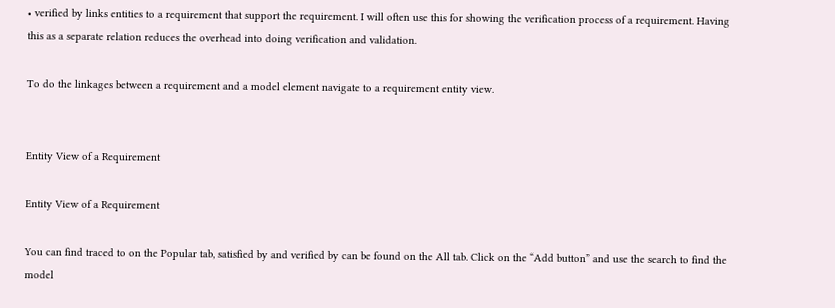• verified by links entities to a requirement that support the requirement. I will often use this for showing the verification process of a requirement. Having this as a separate relation reduces the overhead into doing verification and validation.

To do the linkages between a requirement and a model element navigate to a requirement entity view.


Entity View of a Requirement

Entity View of a Requirement

You can find traced to on the Popular tab, satisfied by and verified by can be found on the All tab. Click on the “Add button” and use the search to find the model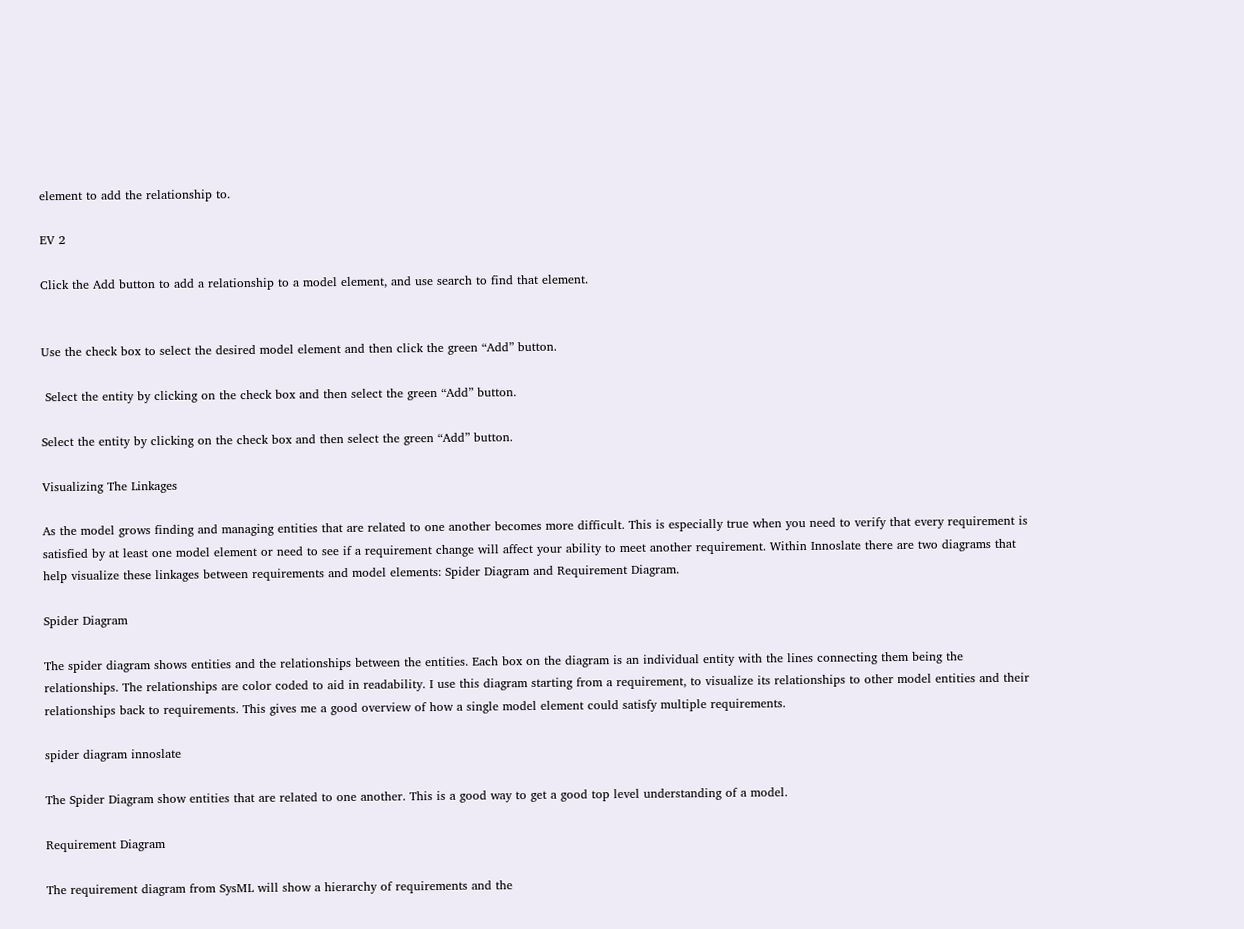element to add the relationship to.

EV 2

Click the Add button to add a relationship to a model element, and use search to find that element.


Use the check box to select the desired model element and then click the green “Add” button.

 Select the entity by clicking on the check box and then select the green “Add” button.

Select the entity by clicking on the check box and then select the green “Add” button.

Visualizing The Linkages

As the model grows finding and managing entities that are related to one another becomes more difficult. This is especially true when you need to verify that every requirement is satisfied by at least one model element or need to see if a requirement change will affect your ability to meet another requirement. Within Innoslate there are two diagrams that help visualize these linkages between requirements and model elements: Spider Diagram and Requirement Diagram.

Spider Diagram

The spider diagram shows entities and the relationships between the entities. Each box on the diagram is an individual entity with the lines connecting them being the relationships. The relationships are color coded to aid in readability. I use this diagram starting from a requirement, to visualize its relationships to other model entities and their relationships back to requirements. This gives me a good overview of how a single model element could satisfy multiple requirements.

spider diagram innoslate

The Spider Diagram show entities that are related to one another. This is a good way to get a good top level understanding of a model.

Requirement Diagram

The requirement diagram from SysML will show a hierarchy of requirements and the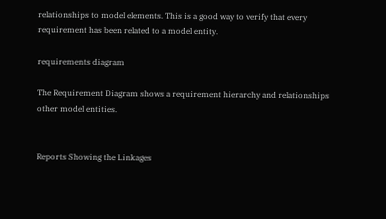relationships to model elements. This is a good way to verify that every requirement has been related to a model entity.

requirements diagram

The Requirement Diagram shows a requirement hierarchy and relationships other model entities.


Reports Showing the Linkages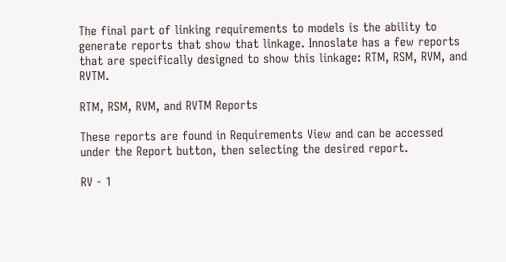The final part of linking requirements to models is the ability to generate reports that show that linkage. Innoslate has a few reports that are specifically designed to show this linkage: RTM, RSM, RVM, and RVTM.

RTM, RSM, RVM, and RVTM Reports

These reports are found in Requirements View and can be accessed under the Report button, then selecting the desired report.

RV - 1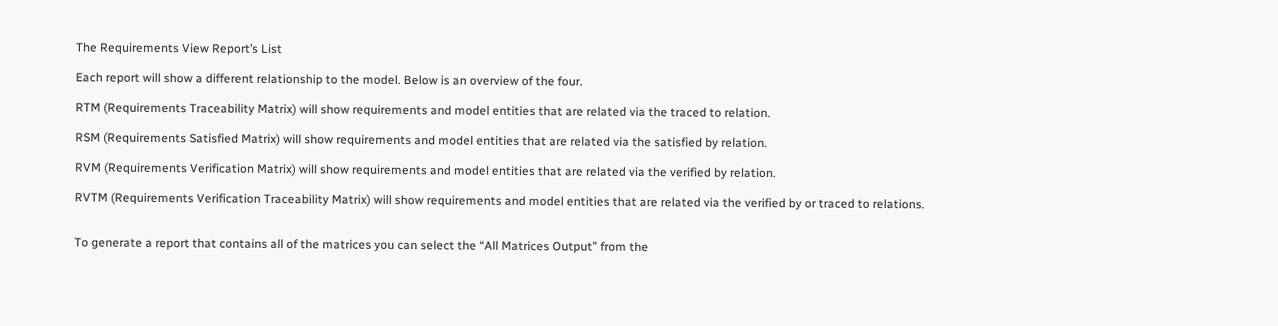The Requirements View Report’s List

Each report will show a different relationship to the model. Below is an overview of the four.

RTM (Requirements Traceability Matrix) will show requirements and model entities that are related via the traced to relation.

RSM (Requirements Satisfied Matrix) will show requirements and model entities that are related via the satisfied by relation.

RVM (Requirements Verification Matrix) will show requirements and model entities that are related via the verified by relation.

RVTM (Requirements Verification Traceability Matrix) will show requirements and model entities that are related via the verified by or traced to relations.


To generate a report that contains all of the matrices you can select the “All Matrices Output” from the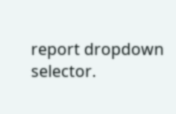report dropdown selector.